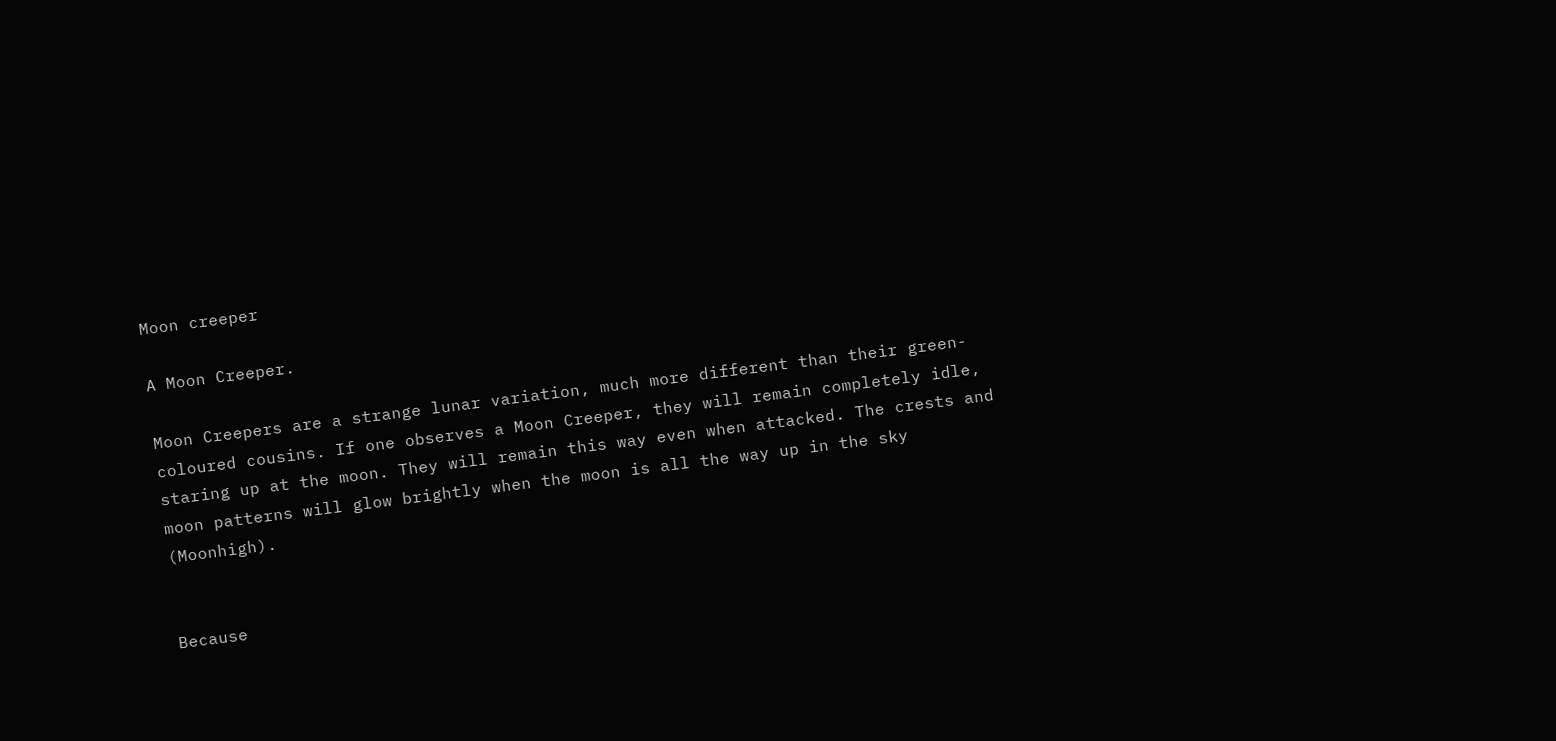Moon creeper

A Moon Creeper.

Moon Creepers are a strange lunar variation, much more different than their green-coloured cousins. If one observes a Moon Creeper, they will remain completely idle, staring up at the moon. They will remain this way even when attacked. The crests and moon patterns will glow brightly when the moon is all the way up in the sky (Moonhigh).


Because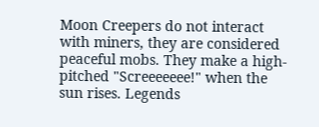Moon Creepers do not interact with miners, they are considered peaceful mobs. They make a high-pitched "Screeeeeee!" when the sun rises. Legends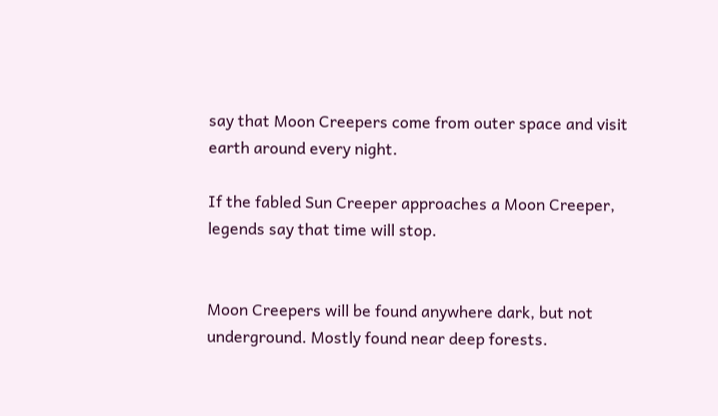say that Moon Creepers come from outer space and visit earth around every night.

If the fabled Sun Creeper approaches a Moon Creeper, legends say that time will stop.


Moon Creepers will be found anywhere dark, but not underground. Mostly found near deep forests.